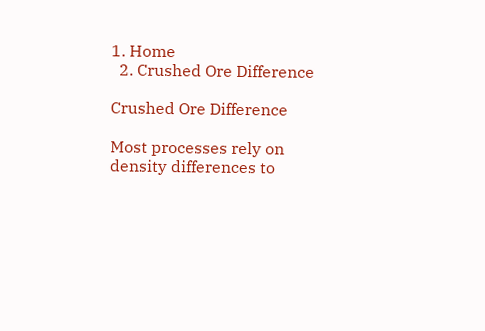1. Home
  2. Crushed Ore Difference

Crushed Ore Difference

Most processes rely on density differences to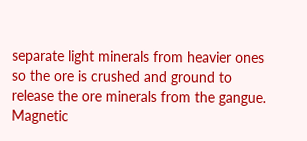separate light minerals from heavier ones so the ore is crushed and ground to release the ore minerals from the gangue. Magnetic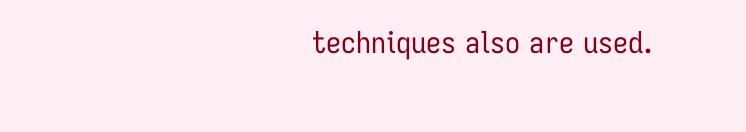techniques also are used.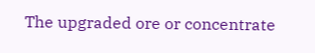The upgraded ore or concentrate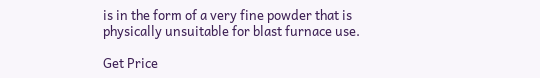is in the form of a very fine powder that is physically unsuitable for blast furnace use.

Get Price